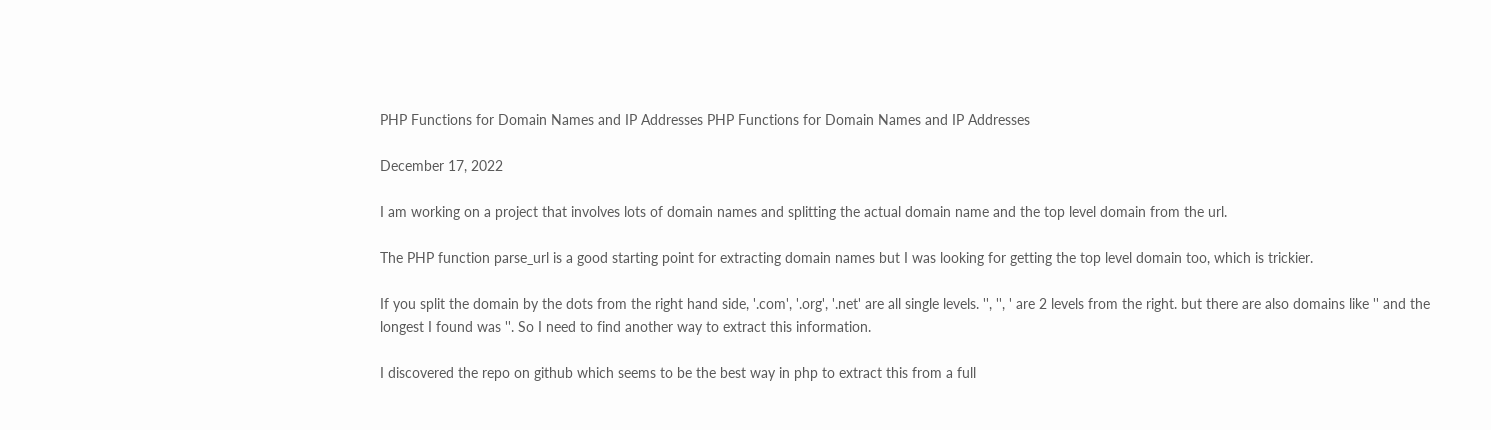PHP Functions for Domain Names and IP Addresses PHP Functions for Domain Names and IP Addresses

December 17, 2022

I am working on a project that involves lots of domain names and splitting the actual domain name and the top level domain from the url.

The PHP function parse_url is a good starting point for extracting domain names but I was looking for getting the top level domain too, which is trickier.

If you split the domain by the dots from the right hand side, '.com', '.org', '.net' are all single levels. '', '', ' are 2 levels from the right. but there are also domains like '' and the longest I found was ''. So I need to find another way to extract this information.

I discovered the repo on github which seems to be the best way in php to extract this from a full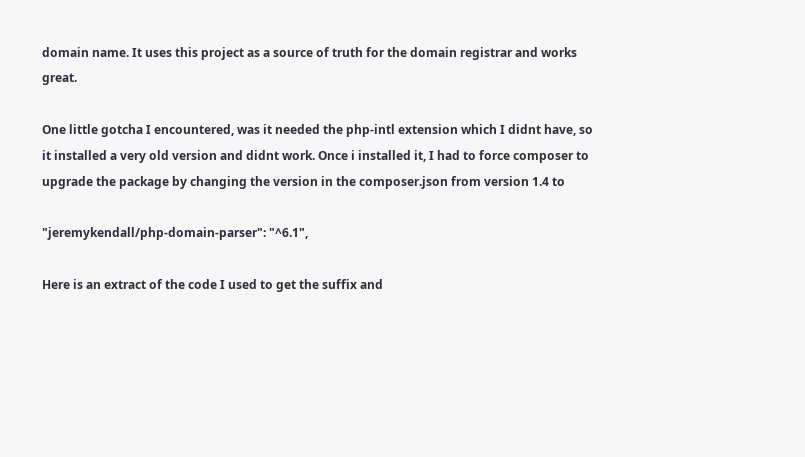domain name. It uses this project as a source of truth for the domain registrar and works great.

One little gotcha I encountered, was it needed the php-intl extension which I didnt have, so it installed a very old version and didnt work. Once i installed it, I had to force composer to upgrade the package by changing the version in the composer.json from version 1.4 to

"jeremykendall/php-domain-parser": "^6.1",

Here is an extract of the code I used to get the suffix and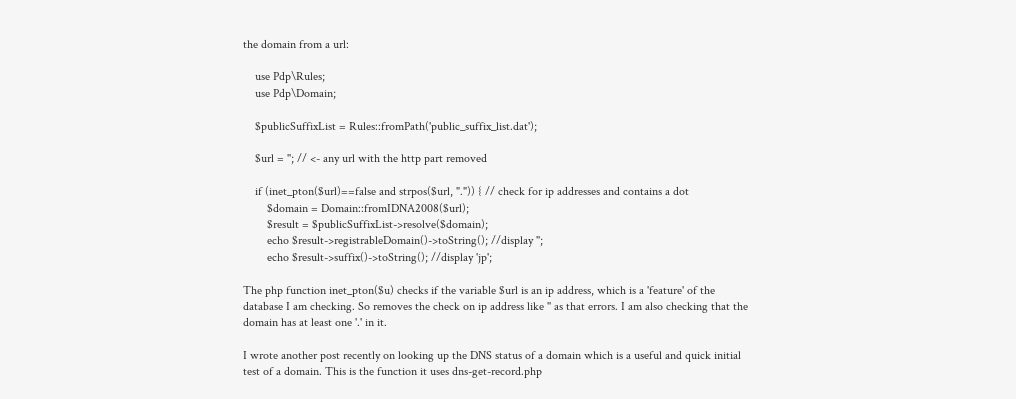the domain from a url:

    use Pdp\Rules;
    use Pdp\Domain;

    $publicSuffixList = Rules::fromPath('public_suffix_list.dat');

    $url = ''; // <- any url with the http part removed

    if (inet_pton($url)==false and strpos($url, ".")) { // check for ip addresses and contains a dot
        $domain = Domain::fromIDNA2008($url);
        $result = $publicSuffixList->resolve($domain);
        echo $result->registrableDomain()->toString(); //display '';
        echo $result->suffix()->toString(); //display 'jp';

The php function inet_pton($u) checks if the variable $url is an ip address, which is a 'feature' of the database I am checking. So removes the check on ip address like '' as that errors. I am also checking that the domain has at least one '.' in it.

I wrote another post recently on looking up the DNS status of a domain which is a useful and quick initial test of a domain. This is the function it uses dns-get-record.php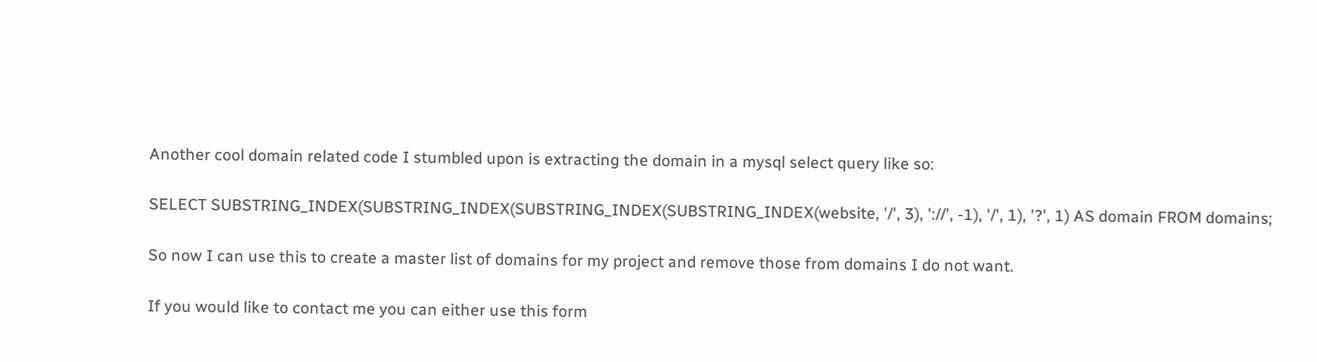Another cool domain related code I stumbled upon is extracting the domain in a mysql select query like so:

SELECT SUBSTRING_INDEX(SUBSTRING_INDEX(SUBSTRING_INDEX(SUBSTRING_INDEX(website, '/', 3), '://', -1), '/', 1), '?', 1) AS domain FROM domains;

So now I can use this to create a master list of domains for my project and remove those from domains I do not want.

If you would like to contact me you can either use this form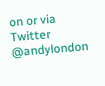on or via Twitter @andylondon